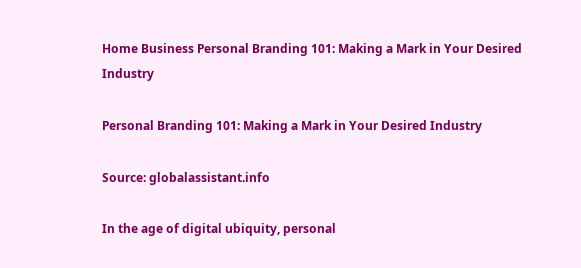Home Business Personal Branding 101: Making a Mark in Your Desired Industry

Personal Branding 101: Making a Mark in Your Desired Industry

Source: globalassistant.info

In the age of digital ubiquity, personal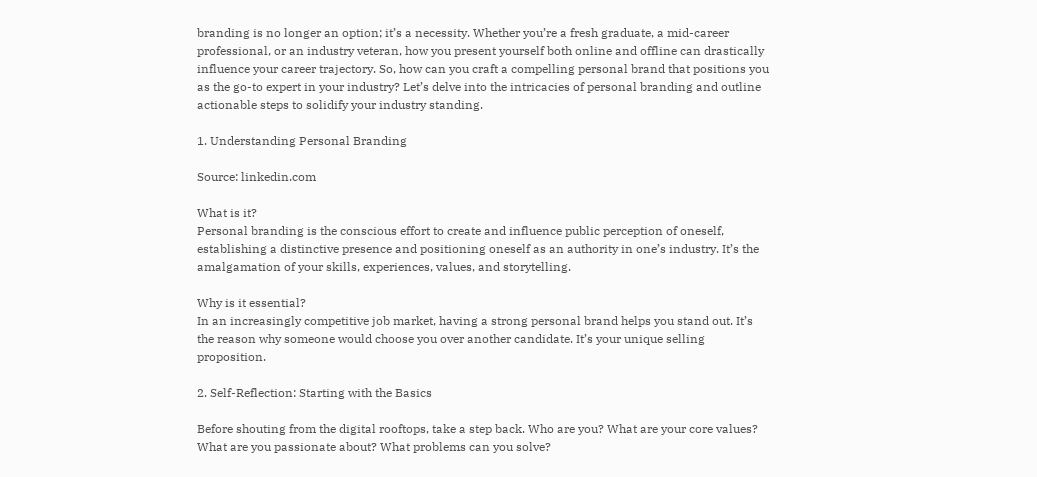branding is no longer an option; it’s a necessity. Whether you’re a fresh graduate, a mid-career professional, or an industry veteran, how you present yourself both online and offline can drastically influence your career trajectory. So, how can you craft a compelling personal brand that positions you as the go-to expert in your industry? Let’s delve into the intricacies of personal branding and outline actionable steps to solidify your industry standing.

1. Understanding Personal Branding

Source: linkedin.com

What is it?
Personal branding is the conscious effort to create and influence public perception of oneself, establishing a distinctive presence and positioning oneself as an authority in one’s industry. It’s the amalgamation of your skills, experiences, values, and storytelling.

Why is it essential?
In an increasingly competitive job market, having a strong personal brand helps you stand out. It’s the reason why someone would choose you over another candidate. It’s your unique selling proposition.

2. Self-Reflection: Starting with the Basics

Before shouting from the digital rooftops, take a step back. Who are you? What are your core values? What are you passionate about? What problems can you solve?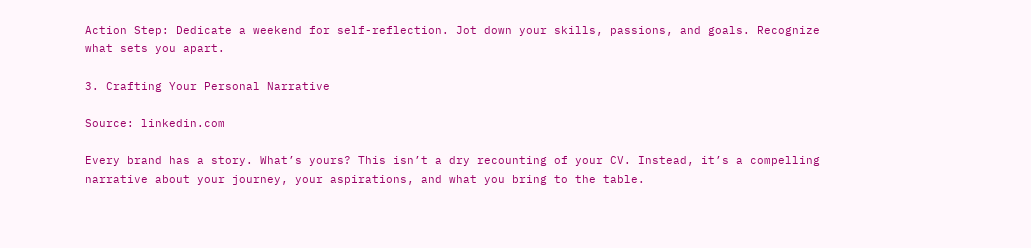Action Step: Dedicate a weekend for self-reflection. Jot down your skills, passions, and goals. Recognize what sets you apart.

3. Crafting Your Personal Narrative

Source: linkedin.com

Every brand has a story. What’s yours? This isn’t a dry recounting of your CV. Instead, it’s a compelling narrative about your journey, your aspirations, and what you bring to the table.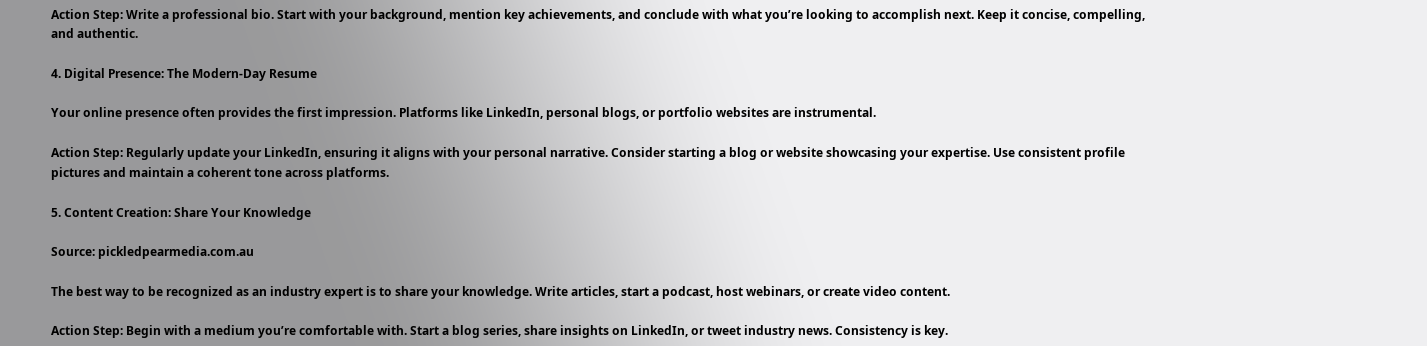Action Step: Write a professional bio. Start with your background, mention key achievements, and conclude with what you’re looking to accomplish next. Keep it concise, compelling, and authentic.

4. Digital Presence: The Modern-Day Resume

Your online presence often provides the first impression. Platforms like LinkedIn, personal blogs, or portfolio websites are instrumental.

Action Step: Regularly update your LinkedIn, ensuring it aligns with your personal narrative. Consider starting a blog or website showcasing your expertise. Use consistent profile pictures and maintain a coherent tone across platforms.

5. Content Creation: Share Your Knowledge

Source: pickledpearmedia.com.au

The best way to be recognized as an industry expert is to share your knowledge. Write articles, start a podcast, host webinars, or create video content.

Action Step: Begin with a medium you’re comfortable with. Start a blog series, share insights on LinkedIn, or tweet industry news. Consistency is key.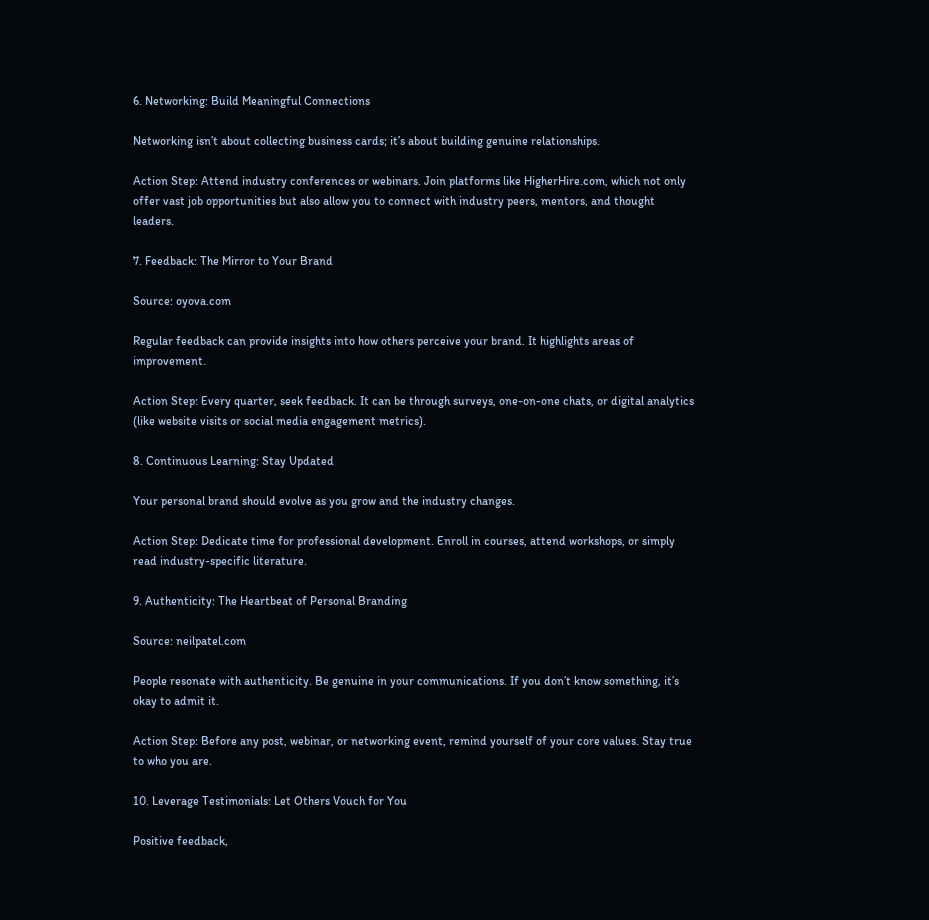6. Networking: Build Meaningful Connections

Networking isn’t about collecting business cards; it’s about building genuine relationships.

Action Step: Attend industry conferences or webinars. Join platforms like HigherHire.com, which not only offer vast job opportunities but also allow you to connect with industry peers, mentors, and thought leaders.

7. Feedback: The Mirror to Your Brand

Source: oyova.com

Regular feedback can provide insights into how others perceive your brand. It highlights areas of improvement.

Action Step: Every quarter, seek feedback. It can be through surveys, one-on-one chats, or digital analytics (like website visits or social media engagement metrics).

8. Continuous Learning: Stay Updated

Your personal brand should evolve as you grow and the industry changes.

Action Step: Dedicate time for professional development. Enroll in courses, attend workshops, or simply read industry-specific literature.

9. Authenticity: The Heartbeat of Personal Branding

Source: neilpatel.com

People resonate with authenticity. Be genuine in your communications. If you don’t know something, it’s okay to admit it.

Action Step: Before any post, webinar, or networking event, remind yourself of your core values. Stay true to who you are.

10. Leverage Testimonials: Let Others Vouch for You

Positive feedback,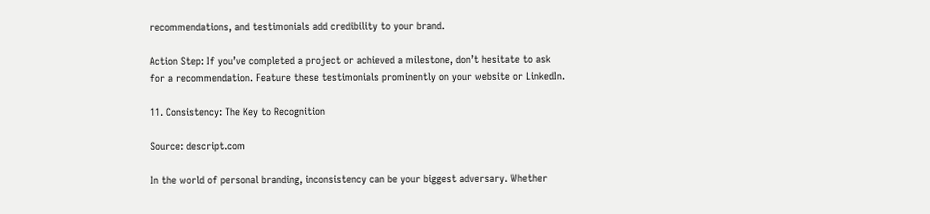recommendations, and testimonials add credibility to your brand.

Action Step: If you’ve completed a project or achieved a milestone, don’t hesitate to ask for a recommendation. Feature these testimonials prominently on your website or LinkedIn.

11. Consistency: The Key to Recognition

Source: descript.com

In the world of personal branding, inconsistency can be your biggest adversary. Whether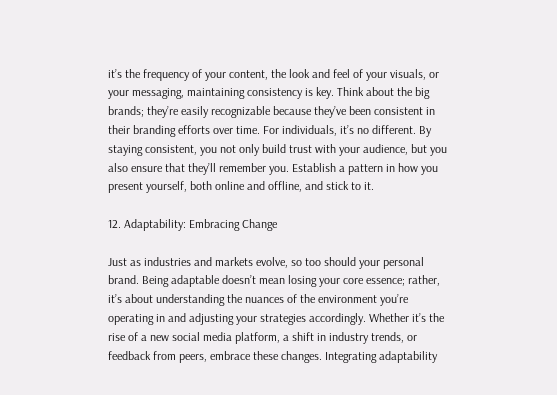it’s the frequency of your content, the look and feel of your visuals, or your messaging, maintaining consistency is key. Think about the big brands; they’re easily recognizable because they’ve been consistent in their branding efforts over time. For individuals, it’s no different. By staying consistent, you not only build trust with your audience, but you also ensure that they’ll remember you. Establish a pattern in how you present yourself, both online and offline, and stick to it.

12. Adaptability: Embracing Change

Just as industries and markets evolve, so too should your personal brand. Being adaptable doesn’t mean losing your core essence; rather, it’s about understanding the nuances of the environment you’re operating in and adjusting your strategies accordingly. Whether it’s the rise of a new social media platform, a shift in industry trends, or feedback from peers, embrace these changes. Integrating adaptability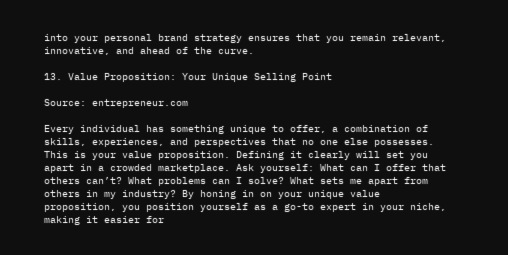into your personal brand strategy ensures that you remain relevant, innovative, and ahead of the curve.

13. Value Proposition: Your Unique Selling Point

Source: entrepreneur.com

Every individual has something unique to offer, a combination of skills, experiences, and perspectives that no one else possesses. This is your value proposition. Defining it clearly will set you apart in a crowded marketplace. Ask yourself: What can I offer that others can’t? What problems can I solve? What sets me apart from others in my industry? By honing in on your unique value proposition, you position yourself as a go-to expert in your niche, making it easier for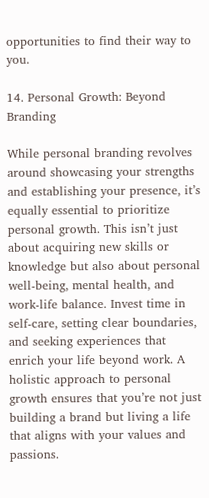opportunities to find their way to you.

14. Personal Growth: Beyond Branding

While personal branding revolves around showcasing your strengths and establishing your presence, it’s equally essential to prioritize personal growth. This isn’t just about acquiring new skills or knowledge but also about personal well-being, mental health, and work-life balance. Invest time in self-care, setting clear boundaries, and seeking experiences that enrich your life beyond work. A holistic approach to personal growth ensures that you’re not just building a brand but living a life that aligns with your values and passions.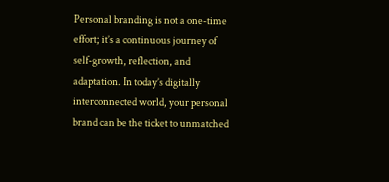Personal branding is not a one-time effort; it’s a continuous journey of self-growth, reflection, and adaptation. In today’s digitally interconnected world, your personal brand can be the ticket to unmatched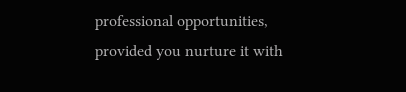professional opportunities, provided you nurture it with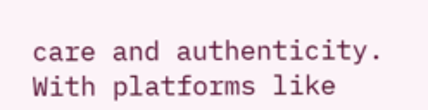care and authenticity. With platforms like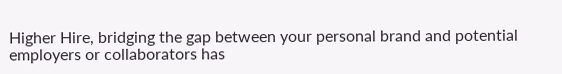Higher Hire, bridging the gap between your personal brand and potential employers or collaborators has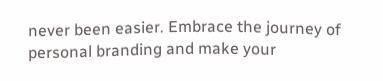never been easier. Embrace the journey of personal branding and make your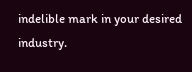indelible mark in your desired industry.